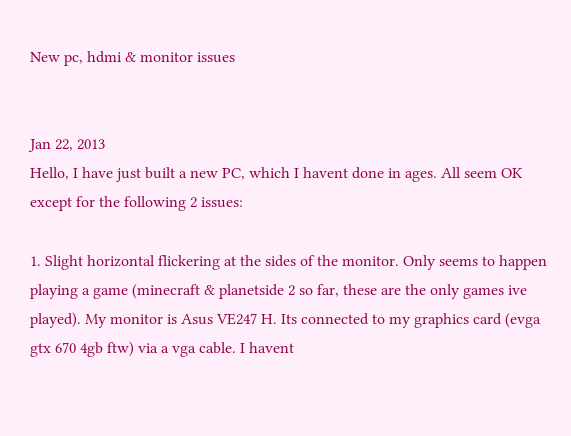New pc, hdmi & monitor issues


Jan 22, 2013
Hello, I have just built a new PC, which I havent done in ages. All seem OK except for the following 2 issues:

1. Slight horizontal flickering at the sides of the monitor. Only seems to happen playing a game (minecraft & planetside 2 so far, these are the only games ive played). My monitor is Asus VE247 H. Its connected to my graphics card (evga gtx 670 4gb ftw) via a vga cable. I havent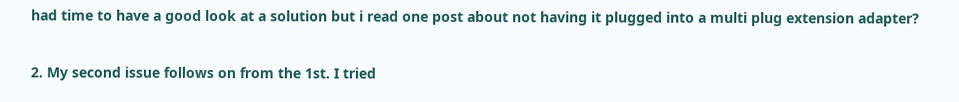had time to have a good look at a solution but i read one post about not having it plugged into a multi plug extension adapter?

2. My second issue follows on from the 1st. I tried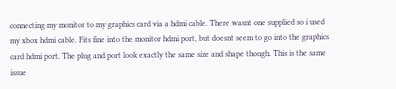connecting my monitor to my graphics card via a hdmi cable. There wasnt one supplied so i used my xbox hdmi cable. Fits fine into the monitor hdmi port, but doesnt seem to go into the graphics card hdmi port. The plug and port look exactly the same size and shape though. This is the same issue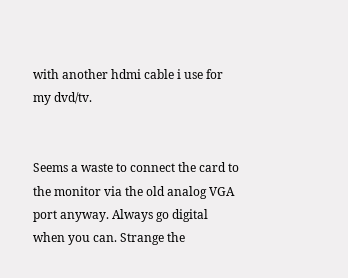with another hdmi cable i use for my dvd/tv.


Seems a waste to connect the card to the monitor via the old analog VGA port anyway. Always go digital when you can. Strange the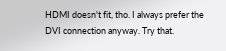HDMI doesn't fit, tho. I always prefer the DVI connection anyway. Try that.